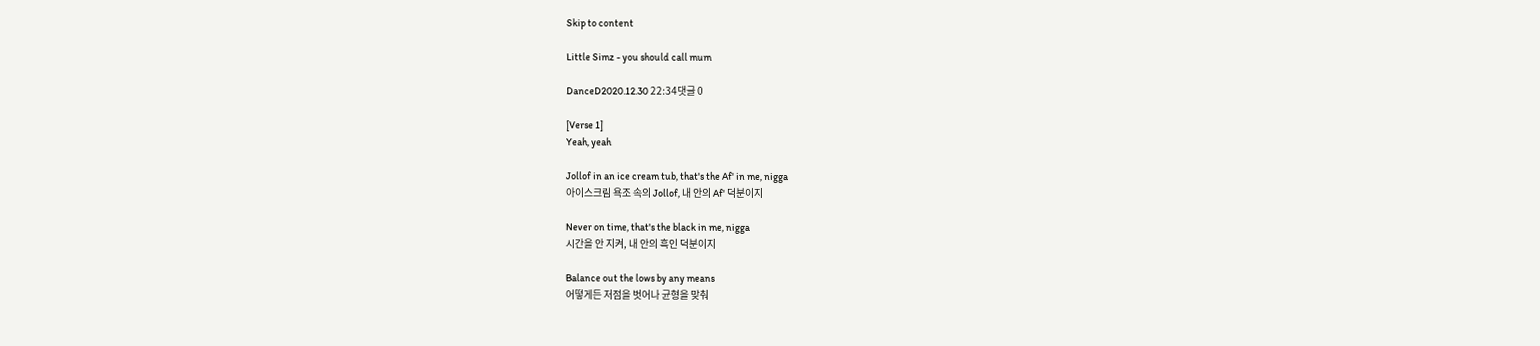Skip to content

Little Simz - you should call mum

DanceD2020.12.30 22:34댓글 0

[Verse 1]
Yeah, yeah

Jollof in an ice cream tub, that's the Af' in me, nigga
아이스크림 욕조 속의 Jollof, 내 안의 Af' 덕분이지

Never on time, that's the black in me, nigga
시간을 안 지켜, 내 안의 흑인 덕분이지

Balance out the lows by any means
어떻게든 저점을 벗어나 균형을 맞춰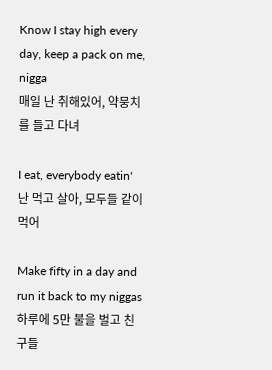Know I stay high every day, keep a pack on me, nigga
매일 난 취해있어, 약뭉치를 들고 다녀

I eat, everybody eatin'
난 먹고 살아, 모두들 같이 먹어

Make fifty in a day and run it back to my niggas
하루에 5만 불을 벌고 친구들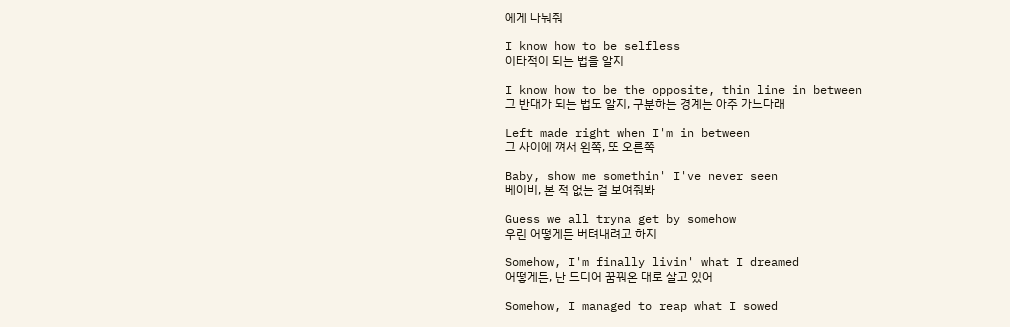에게 나눠줘

I know how to be selfless
이타적이 되는 법을 알지

I know how to be the opposite, thin line in between
그 반대가 되는 법도 알지, 구분하는 경계는 아주 가느다래

Left made right when I'm in between
그 사이에 껴서 왼쪽, 또 오른쪽

Baby, show me somethin' I've never seen
베이비, 본 적 없는 걸 보여줘봐

Guess we all tryna get by somehow
우린 어떻게든 버텨내려고 하지

Somehow, I'm finally livin' what I dreamed
어떻게든, 난 드디어 꿈꿔온 대로 살고 있어

Somehow, I managed to reap what I sowed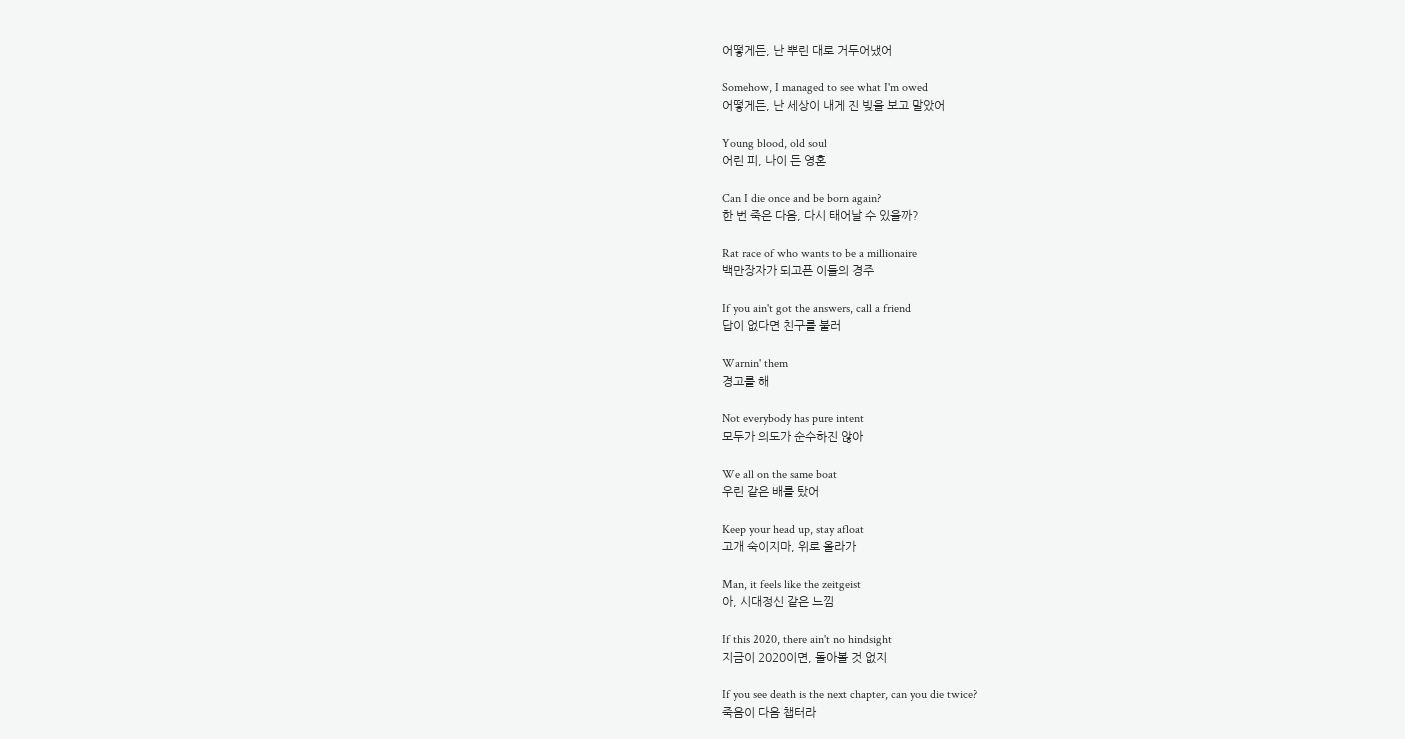어떻게든, 난 뿌린 대로 거두어냈어

Somehow, I managed to see what I'm owed
어떻게든, 난 세상이 내게 진 빚을 보고 말았어

Young blood, old soul
어린 피, 나이 든 영혼

Can I die once and be born again?
한 번 죽은 다음, 다시 태어날 수 있을까?

Rat race of who wants to be a millionaire
백만장자가 되고픈 이들의 경주

If you ain't got the answers, call a friend
답이 없다면 친구를 불러

Warnin' them
경고를 해

Not everybody has pure intent
모두가 의도가 순수하진 않아

We all on the same boat
우린 같은 배를 탔어

Keep your head up, stay afloat
고개 숙이지마, 위로 올라가

Man, it feels like the zeitgeist
아, 시대정신 같은 느낌

If this 2020, there ain't no hindsight
지금이 2020이면, 돌아볼 것 없지

If you see death is the next chapter, can you die twice?
죽음이 다음 챕터라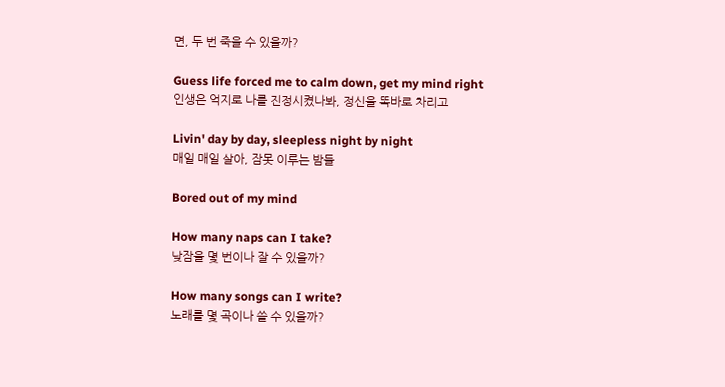면, 두 번 죽을 수 있을까?

Guess life forced me to calm down, get my mind right
인생은 억지로 나를 진정시켰나봐, 정신을 똑바로 차리고

Livin' day by day, sleepless night by night
매일 매일 살아, 잠못 이루는 밤들

Bored out of my mind

How many naps can I take?
낮잠을 몇 번이나 잘 수 있을까?

How many songs can I write?
노래를 몇 곡이나 쓸 수 있을까?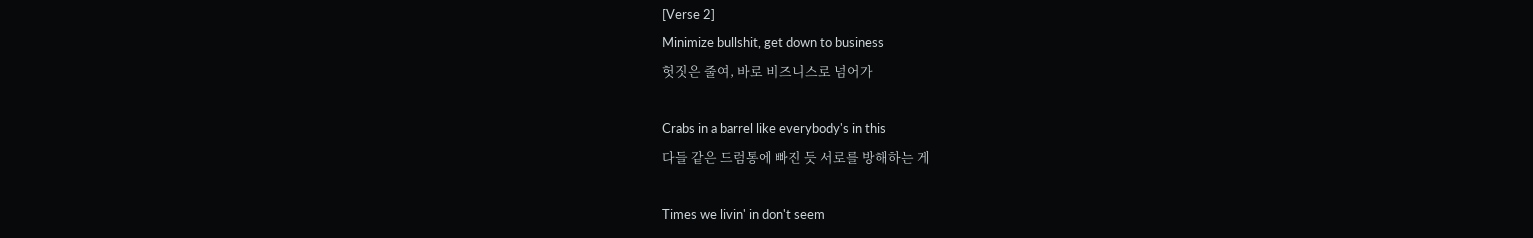[Verse 2]
Minimize bullshit, get down to business
헛짓은 줄여, 바로 비즈니스로 넘어가

Crabs in a barrel like everybody's in this
다들 같은 드럼통에 빠진 듯 서로를 방해하는 게

Times we livin' in don't seem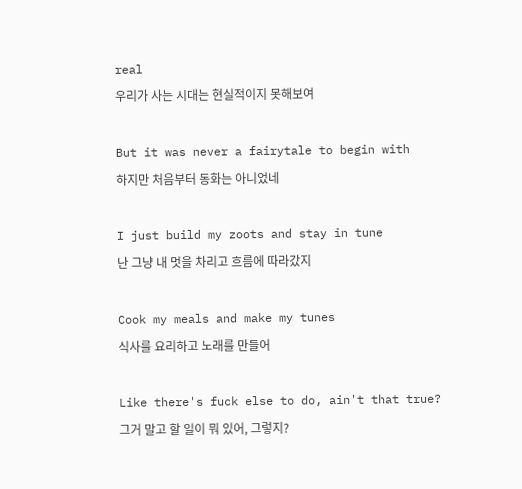real
우리가 사는 시대는 현실적이지 못해보여

But it was never a fairytale to begin with
하지만 처음부터 동화는 아니었네

I just build my zoots and stay in tune
난 그냥 내 멋을 차리고 흐름에 따라갔지

Cook my meals and make my tunes
식사를 요리하고 노래를 만들어

Like there's fuck else to do, ain't that true?
그거 말고 할 일이 뭐 있어, 그렇지?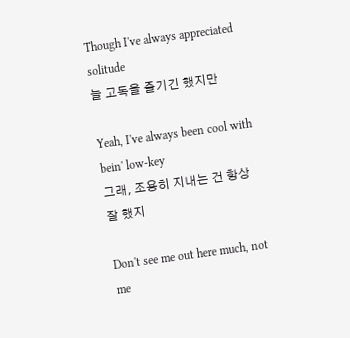Though I've always appreciated solitude
늘 고독을 즐기긴 했지만

Yeah, I've always been cool with bein' low-key
그래, 조용히 지내는 건 항상 잘 했지

Don't see me out here much, not me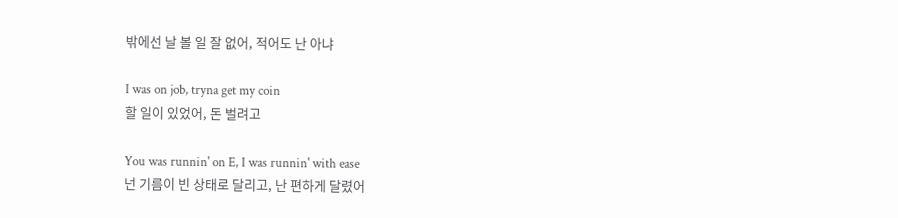밖에선 날 볼 일 잘 없어, 적어도 난 아냐

I was on job, tryna get my coin
할 일이 있었어, 돈 벌려고

You was runnin' on E, I was runnin' with ease
넌 기름이 빈 상태로 달리고, 난 편하게 달렸어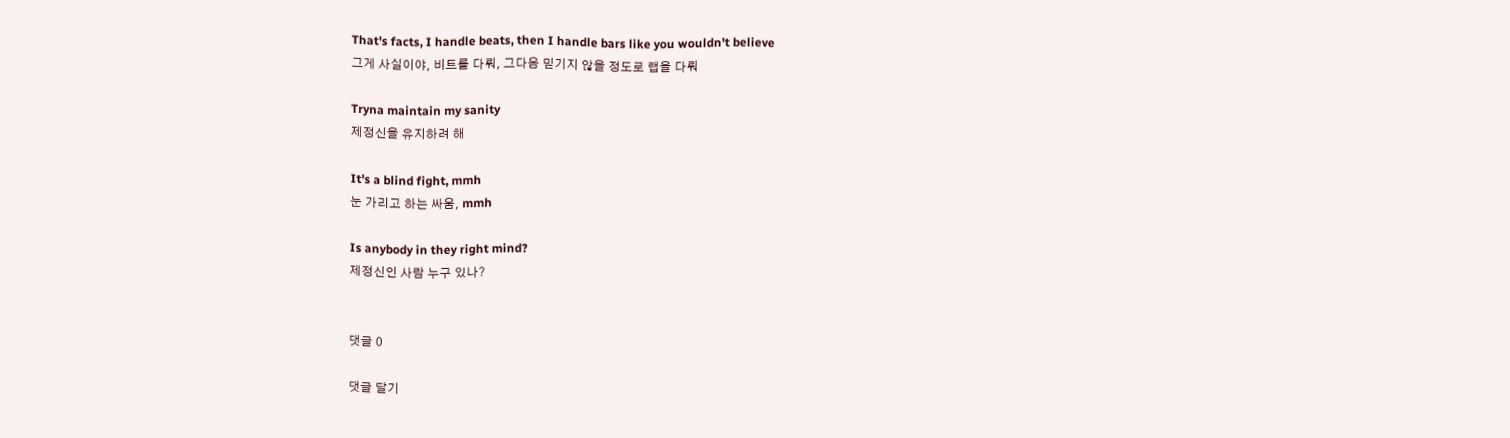That's facts, I handle beats, then I handle bars like you wouldn't believe
그게 사실이야, 비트를 다뤄, 그다음 믿기지 않을 정도로 랩을 다뤄

Tryna maintain my sanity
제정신을 유지하려 해

It's a blind fight, mmh
눈 가리고 하는 싸움, mmh

Is anybody in they right mind?
제정신인 사람 누구 있나?


댓글 0

댓글 달기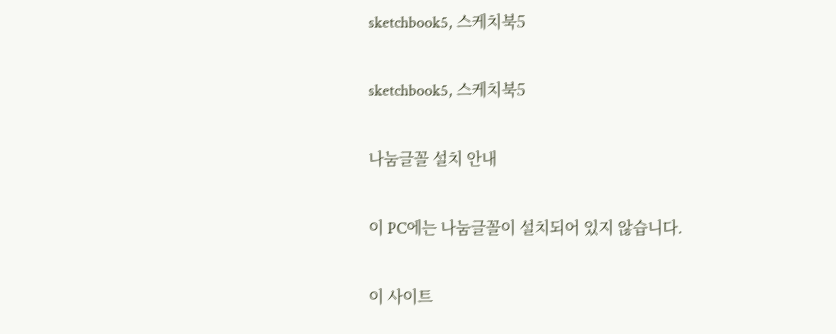sketchbook5, 스케치북5

sketchbook5, 스케치북5

나눔글꼴 설치 안내

이 PC에는 나눔글꼴이 설치되어 있지 않습니다.

이 사이트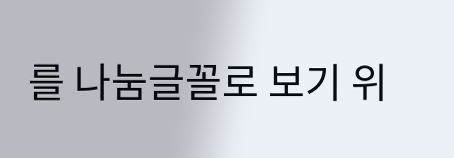를 나눔글꼴로 보기 위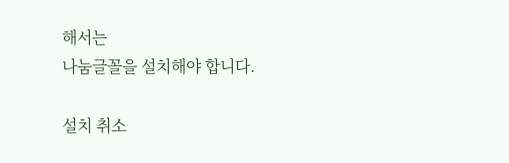해서는
나눔글꼴을 설치해야 합니다.

설치 취소